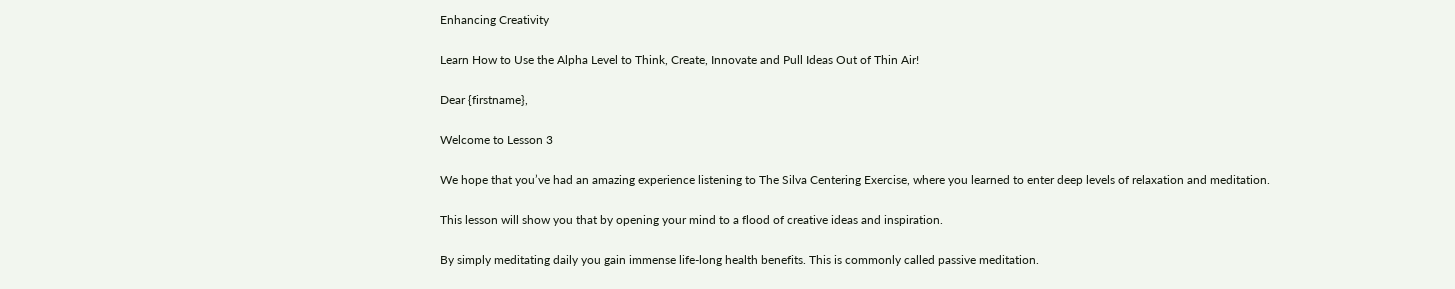Enhancing Creativity

Learn How to Use the Alpha Level to Think, Create, Innovate and Pull Ideas Out of Thin Air!

Dear {firstname},

Welcome to Lesson 3

We hope that you’ve had an amazing experience listening to The Silva Centering Exercise, where you learned to enter deep levels of relaxation and meditation.

This lesson will show you that by opening your mind to a flood of creative ideas and inspiration.

By simply meditating daily you gain immense life-long health benefits. This is commonly called passive meditation.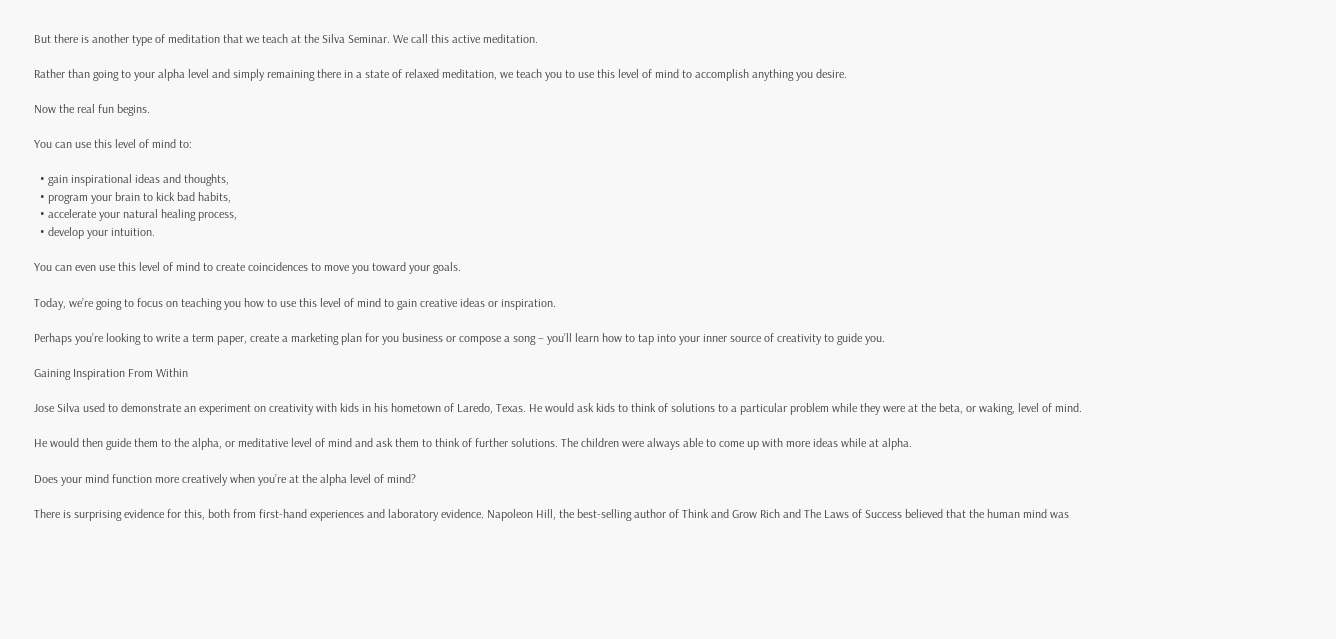But there is another type of meditation that we teach at the Silva Seminar. We call this active meditation.

Rather than going to your alpha level and simply remaining there in a state of relaxed meditation, we teach you to use this level of mind to accomplish anything you desire.

Now the real fun begins.

You can use this level of mind to:

  • gain inspirational ideas and thoughts,
  • program your brain to kick bad habits,
  • accelerate your natural healing process,
  • develop your intuition.

You can even use this level of mind to create coincidences to move you toward your goals.

Today, we’re going to focus on teaching you how to use this level of mind to gain creative ideas or inspiration.

Perhaps you’re looking to write a term paper, create a marketing plan for you business or compose a song – you’ll learn how to tap into your inner source of creativity to guide you.

Gaining Inspiration From Within

Jose Silva used to demonstrate an experiment on creativity with kids in his hometown of Laredo, Texas. He would ask kids to think of solutions to a particular problem while they were at the beta, or waking, level of mind.

He would then guide them to the alpha, or meditative level of mind and ask them to think of further solutions. The children were always able to come up with more ideas while at alpha.

Does your mind function more creatively when you’re at the alpha level of mind?

There is surprising evidence for this, both from first-hand experiences and laboratory evidence. Napoleon Hill, the best-selling author of Think and Grow Rich and The Laws of Success believed that the human mind was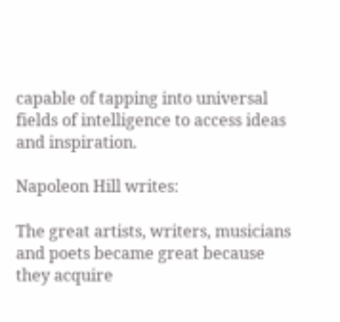capable of tapping into universal fields of intelligence to access ideas and inspiration.

Napoleon Hill writes:

The great artists, writers, musicians and poets became great because they acquire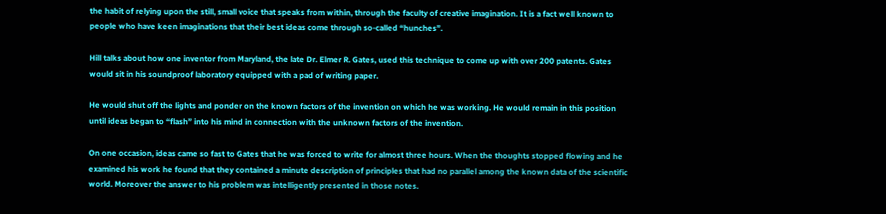the habit of relying upon the still, small voice that speaks from within, through the faculty of creative imagination. It is a fact well known to people who have keen imaginations that their best ideas come through so-called “hunches”.

Hill talks about how one inventor from Maryland, the late Dr. Elmer R. Gates, used this technique to come up with over 200 patents. Gates would sit in his soundproof laboratory equipped with a pad of writing paper.

He would shut off the lights and ponder on the known factors of the invention on which he was working. He would remain in this position until ideas began to “flash” into his mind in connection with the unknown factors of the invention.

On one occasion, ideas came so fast to Gates that he was forced to write for almost three hours. When the thoughts stopped flowing and he examined his work he found that they contained a minute description of principles that had no parallel among the known data of the scientific world. Moreover the answer to his problem was intelligently presented in those notes.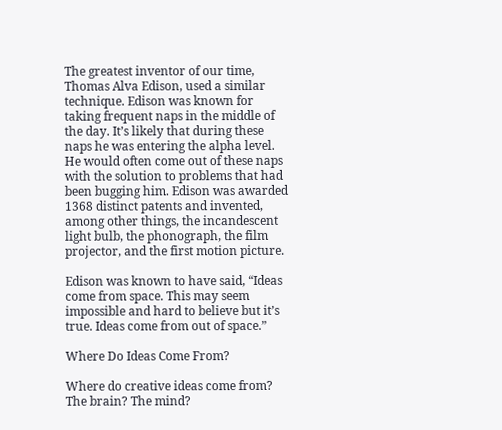The greatest inventor of our time, Thomas Alva Edison, used a similar technique. Edison was known for taking frequent naps in the middle of the day. It’s likely that during these naps he was entering the alpha level. He would often come out of these naps with the solution to problems that had been bugging him. Edison was awarded 1368 distinct patents and invented, among other things, the incandescent light bulb, the phonograph, the film projector, and the first motion picture.

Edison was known to have said, “Ideas come from space. This may seem impossible and hard to believe but it’s true. Ideas come from out of space.”

Where Do Ideas Come From?

Where do creative ideas come from? The brain? The mind?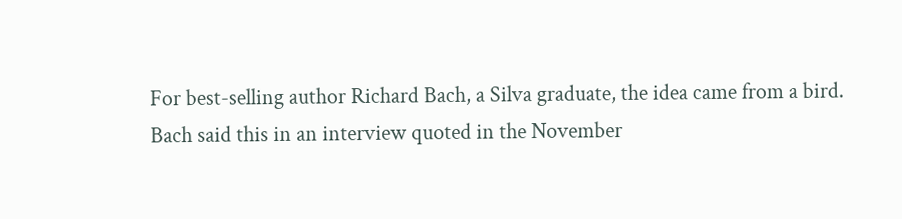For best-selling author Richard Bach, a Silva graduate, the idea came from a bird. Bach said this in an interview quoted in the November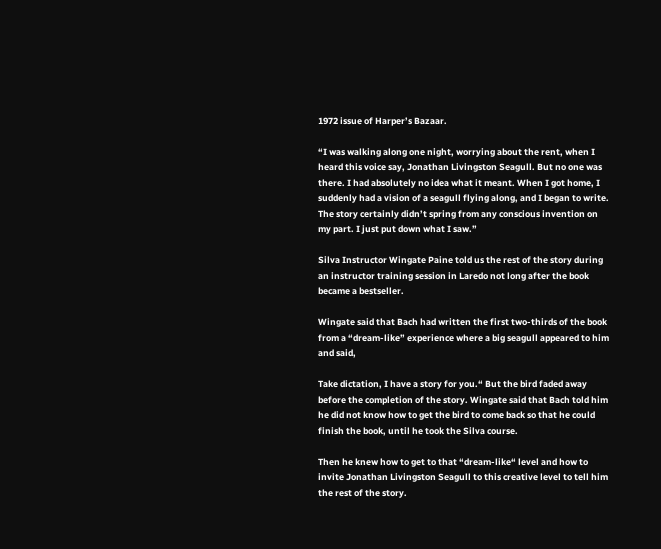1972 issue of Harper’s Bazaar.

“I was walking along one night, worrying about the rent, when I heard this voice say, Jonathan Livingston Seagull. But no one was there. I had absolutely no idea what it meant. When I got home, I suddenly had a vision of a seagull flying along, and I began to write. The story certainly didn’t spring from any conscious invention on
my part. I just put down what I saw.”

Silva Instructor Wingate Paine told us the rest of the story during an instructor training session in Laredo not long after the book became a bestseller.

Wingate said that Bach had written the first two-thirds of the book from a “dream-like” experience where a big seagull appeared to him and said,

Take dictation, I have a story for you.“ But the bird faded away before the completion of the story. Wingate said that Bach told him he did not know how to get the bird to come back so that he could finish the book, until he took the Silva course.

Then he knew how to get to that “dream-like“ level and how to invite Jonathan Livingston Seagull to this creative level to tell him the rest of the story.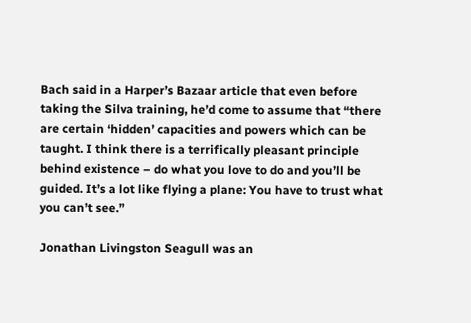Bach said in a Harper’s Bazaar article that even before taking the Silva training, he’d come to assume that “there are certain ‘hidden’ capacities and powers which can be taught. I think there is a terrifically pleasant principle behind existence – do what you love to do and you’ll be guided. It’s a lot like flying a plane: You have to trust what you can’t see.”

Jonathan Livingston Seagull was an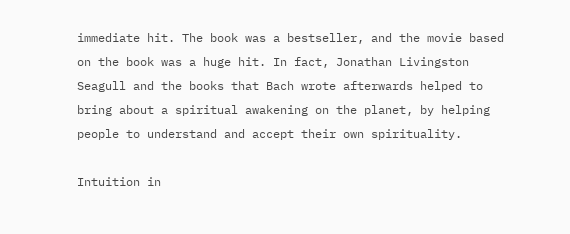immediate hit. The book was a bestseller, and the movie based on the book was a huge hit. In fact, Jonathan Livingston Seagull and the books that Bach wrote afterwards helped to bring about a spiritual awakening on the planet, by helping people to understand and accept their own spirituality.

Intuition in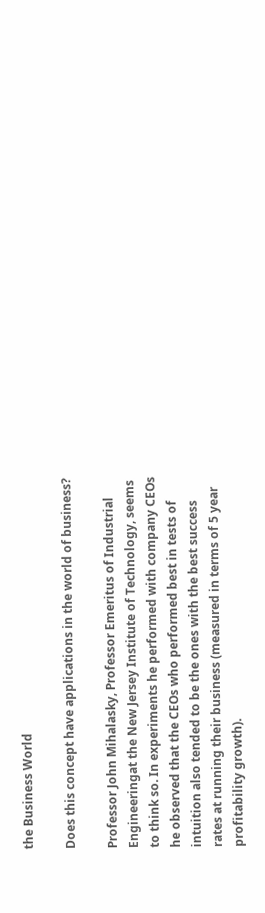the Business World

Does this concept have applications in the world of business?

Professor John Mihalasky, Professor Emeritus of Industrial Engineeringat the New Jersey Institute of Technology, seems to think so. In experiments he performed with company CEOs he observed that the CEOs who performed best in tests of intuition also tended to be the ones with the best success rates at running their business (measured in terms of 5 year profitability growth).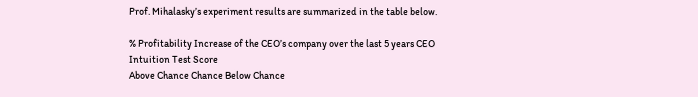Prof. Mihalasky’s experiment results are summarized in the table below.

% Profitability Increase of the CEO’s company over the last 5 years CEO Intuition Test Score
Above Chance Chance Below Chance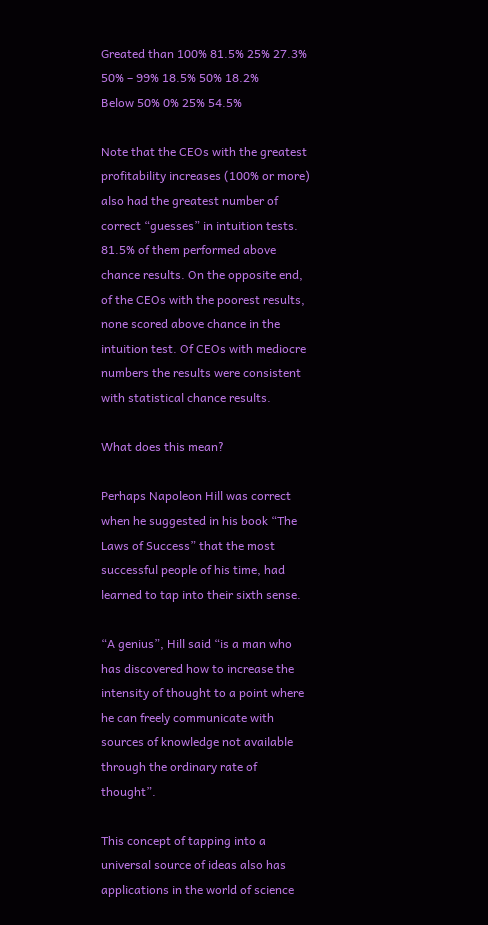Greated than 100% 81.5% 25% 27.3%
50% – 99% 18.5% 50% 18.2%
Below 50% 0% 25% 54.5%

Note that the CEOs with the greatest profitability increases (100% or more) also had the greatest number of correct “guesses” in intuition tests. 81.5% of them performed above chance results. On the opposite end, of the CEOs with the poorest results, none scored above chance in the intuition test. Of CEOs with mediocre numbers the results were consistent with statistical chance results.

What does this mean?

Perhaps Napoleon Hill was correct when he suggested in his book “The Laws of Success” that the most successful people of his time, had learned to tap into their sixth sense.

“A genius”, Hill said “is a man who has discovered how to increase the intensity of thought to a point where he can freely communicate with sources of knowledge not available through the ordinary rate of thought”.

This concept of tapping into a universal source of ideas also has applications in the world of science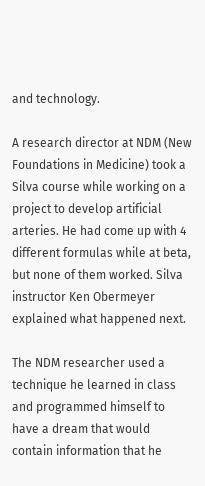and technology.

A research director at NDM (New Foundations in Medicine) took a Silva course while working on a project to develop artificial arteries. He had come up with 4 different formulas while at beta, but none of them worked. Silva instructor Ken Obermeyer explained what happened next.

The NDM researcher used a technique he learned in class and programmed himself to have a dream that would contain information that he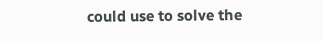could use to solve the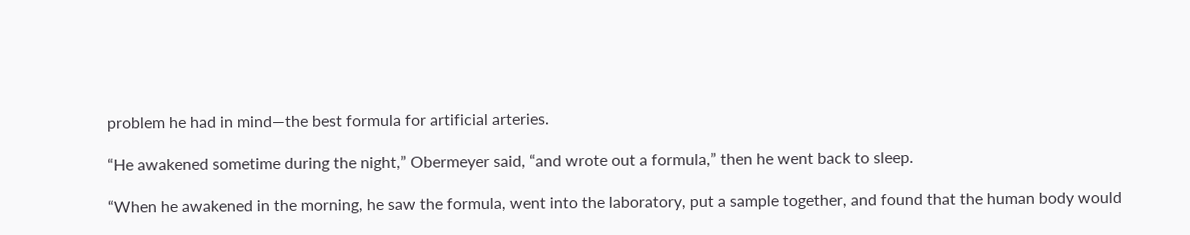problem he had in mind—the best formula for artificial arteries.

“He awakened sometime during the night,” Obermeyer said, “and wrote out a formula,” then he went back to sleep.

“When he awakened in the morning, he saw the formula, went into the laboratory, put a sample together, and found that the human body would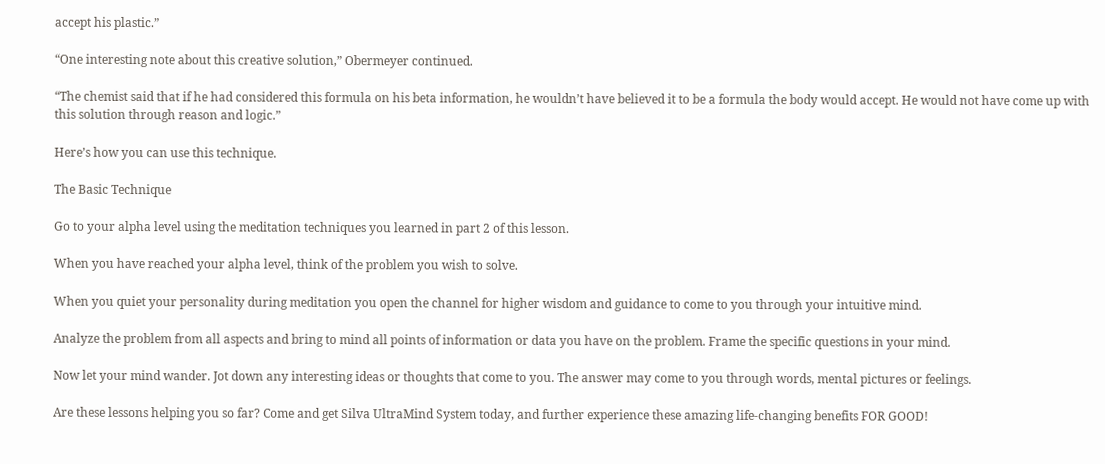accept his plastic.”

“One interesting note about this creative solution,” Obermeyer continued.

“The chemist said that if he had considered this formula on his beta information, he wouldn’t have believed it to be a formula the body would accept. He would not have come up with this solution through reason and logic.”

Here’s how you can use this technique.

The Basic Technique

Go to your alpha level using the meditation techniques you learned in part 2 of this lesson.

When you have reached your alpha level, think of the problem you wish to solve.

When you quiet your personality during meditation you open the channel for higher wisdom and guidance to come to you through your intuitive mind.

Analyze the problem from all aspects and bring to mind all points of information or data you have on the problem. Frame the specific questions in your mind.

Now let your mind wander. Jot down any interesting ideas or thoughts that come to you. The answer may come to you through words, mental pictures or feelings.

Are these lessons helping you so far? Come and get Silva UltraMind System today, and further experience these amazing life-changing benefits FOR GOOD!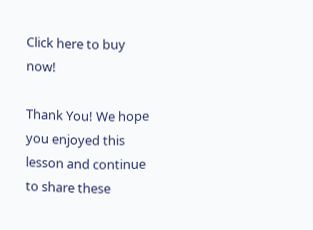Click here to buy now!

Thank You! We hope you enjoyed this lesson and continue to share these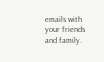emails with your friends and family.